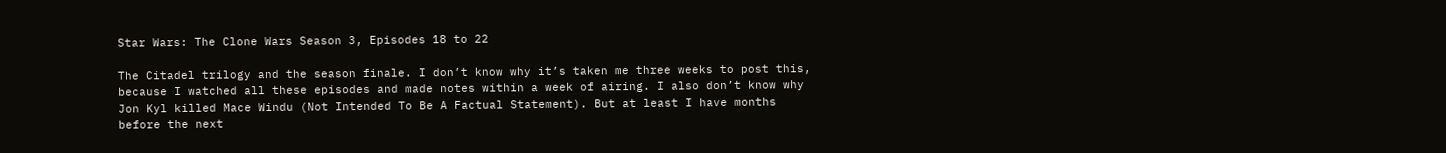Star Wars: The Clone Wars Season 3, Episodes 18 to 22

The Citadel trilogy and the season finale. I don’t know why it’s taken me three weeks to post this, because I watched all these episodes and made notes within a week of airing. I also don’t know why Jon Kyl killed Mace Windu (Not Intended To Be A Factual Statement). But at least I have months before the next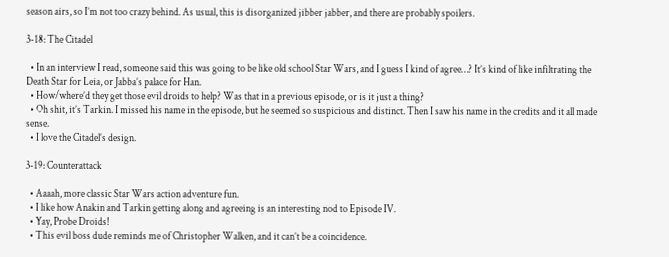season airs, so I’m not too crazy behind. As usual, this is disorganized jibber jabber, and there are probably spoilers.

3-18: The Citadel

  • In an interview I read, someone said this was going to be like old school Star Wars, and I guess I kind of agree…? It’s kind of like infiltrating the Death Star for Leia, or Jabba’s palace for Han.
  • How/where’d they get those evil droids to help? Was that in a previous episode, or is it just a thing?
  • Oh shit, it’s Tarkin. I missed his name in the episode, but he seemed so suspicious and distinct. Then I saw his name in the credits and it all made sense.
  • I love the Citadel’s design.

3-19: Counterattack

  • Aaaah, more classic Star Wars action adventure fun.
  • I like how Anakin and Tarkin getting along and agreeing is an interesting nod to Episode IV.
  • Yay, Probe Droids!
  • This evil boss dude reminds me of Christopher Walken, and it can’t be a coincidence.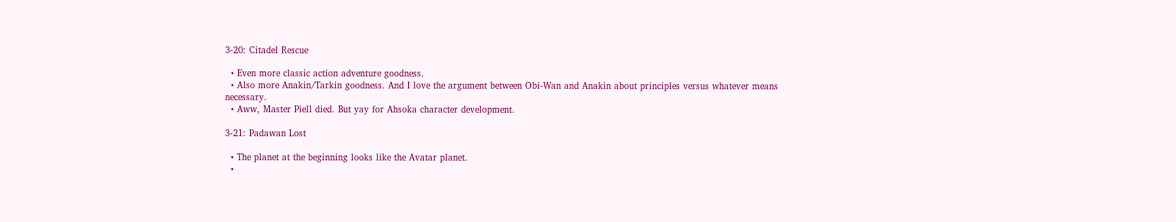3-20: Citadel Rescue

  • Even more classic action adventure goodness.
  • Also more Anakin/Tarkin goodness. And I love the argument between Obi-Wan and Anakin about principles versus whatever means necessary.
  • Aww, Master Piell died. But yay for Ahsoka character development.

3-21: Padawan Lost

  • The planet at the beginning looks like the Avatar planet.
  •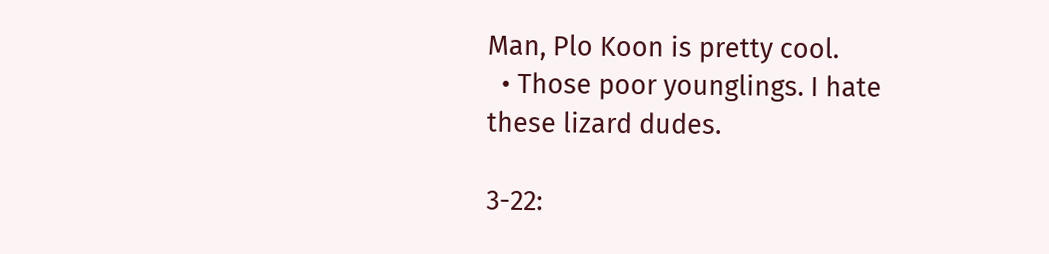Man, Plo Koon is pretty cool.
  • Those poor younglings. I hate these lizard dudes.

3-22: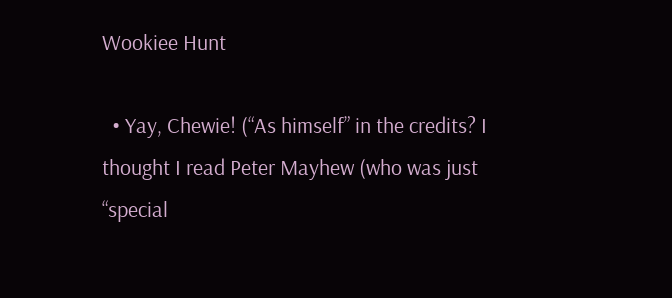Wookiee Hunt

  • Yay, Chewie! (“As himself” in the credits? I thought I read Peter Mayhew (who was just “special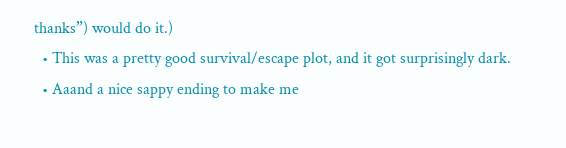thanks”) would do it.)
  • This was a pretty good survival/escape plot, and it got surprisingly dark.
  • Aaand a nice sappy ending to make me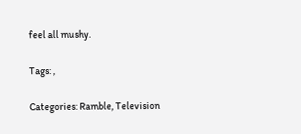feel all mushy.

Tags: ,

Categories: Ramble, Television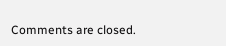Comments are closed.